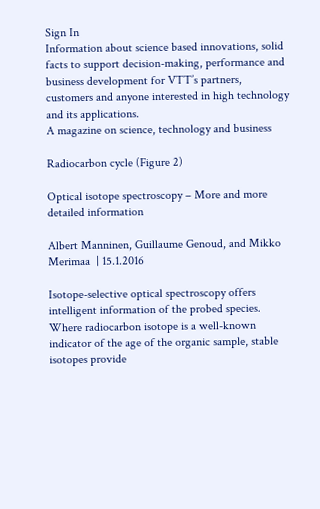Sign In
Information about science based innovations, solid facts to support decision-making, performance and business development for VTT’s partners, customers and anyone interested in high technology and its applications.
A magazine on science, technology and business

Radiocarbon cycle (Figure 2)

Optical isotope spectroscopy – More and more detailed information

Albert Manninen, Guillaume Genoud, and Mikko Merimaa  | 15.1.2016

Isotope-selective optical spectroscopy offers intelligent information of the probed species. Where radiocarbon isotope is a well-known indicator of the age of the organic sample, stable isotopes provide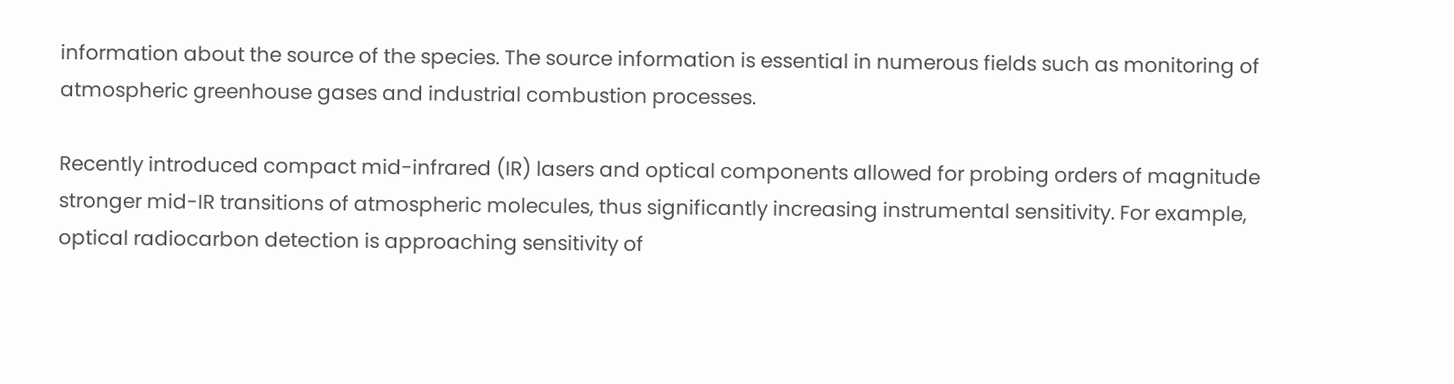information about the source of the species. The source information is essential in numerous fields such as monitoring of atmospheric greenhouse gases and industrial combustion processes.

Recently introduced compact mid-infrared (IR) lasers and optical components allowed for probing orders of magnitude stronger mid-IR transitions of atmospheric molecules, thus significantly increasing instrumental sensitivity. For example, optical radiocarbon detection is approaching sensitivity of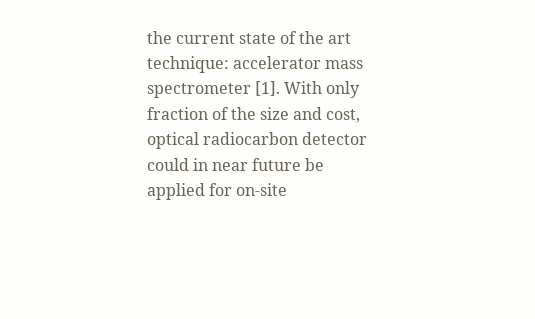the current state of the art technique: accelerator mass spectrometer [1]. With only fraction of the size and cost, optical radiocarbon detector could in near future be applied for on-site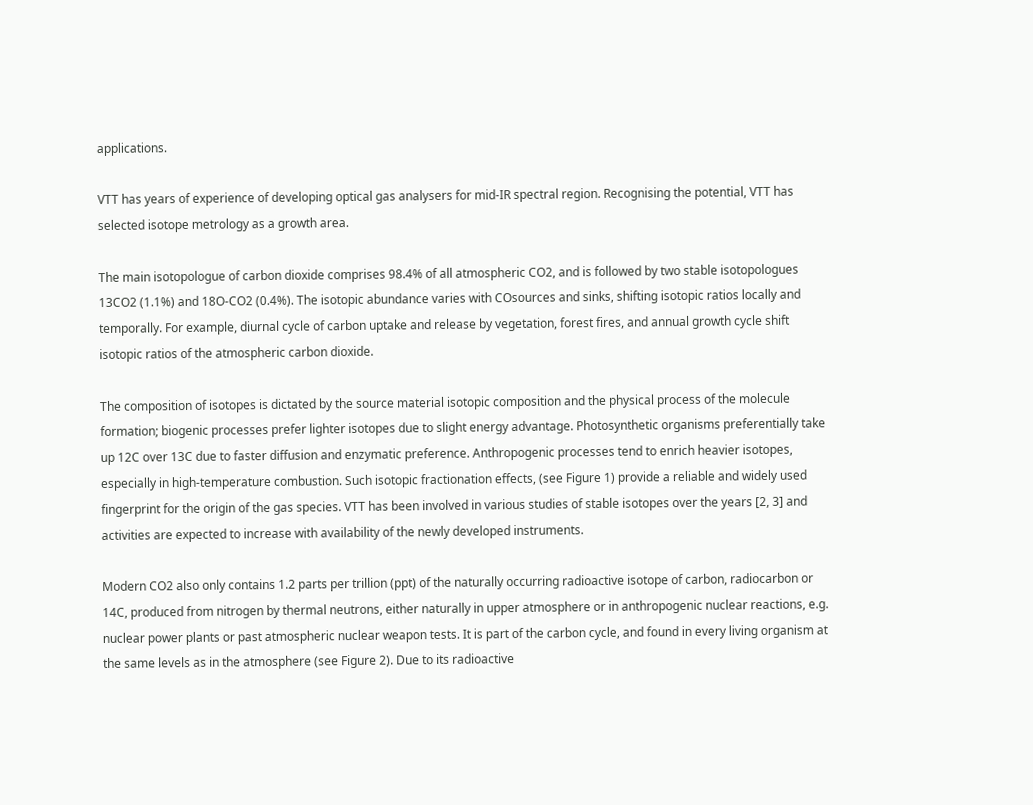applications.

VTT has years of experience of developing optical gas analysers for mid-IR spectral region. Recognising the potential, VTT has selected isotope metrology as a growth area.

The main isotopologue of carbon dioxide comprises 98.4% of all atmospheric CO2, and is followed by two stable isotopologues 13CO2 (1.1%) and 18O-CO2 (0.4%). The isotopic abundance varies with COsources and sinks, shifting isotopic ratios locally and temporally. For example, diurnal cycle of carbon uptake and release by vegetation, forest fires, and annual growth cycle shift isotopic ratios of the atmospheric carbon dioxide.

The composition of isotopes is dictated by the source material isotopic composition and the physical process of the molecule formation; biogenic processes prefer lighter isotopes due to slight energy advantage. Photosynthetic organisms preferentially take up 12C over 13C due to faster diffusion and enzymatic preference. Anthropogenic processes tend to enrich heavier isotopes, especially in high-temperature combustion. Such isotopic fractionation effects, (see Figure 1) provide a reliable and widely used fingerprint for the origin of the gas species. VTT has been involved in various studies of stable isotopes over the years [2, 3] and activities are expected to increase with availability of the newly developed instruments.

Modern CO2 also only contains 1.2 parts per trillion (ppt) of the naturally occurring radioactive isotope of carbon, radiocarbon or 14C, produced from nitrogen by thermal neutrons, either naturally in upper atmosphere or in anthropogenic nuclear reactions, e.g. nuclear power plants or past atmospheric nuclear weapon tests. It is part of the carbon cycle, and found in every living organism at the same levels as in the atmosphere (see Figure 2). Due to its radioactive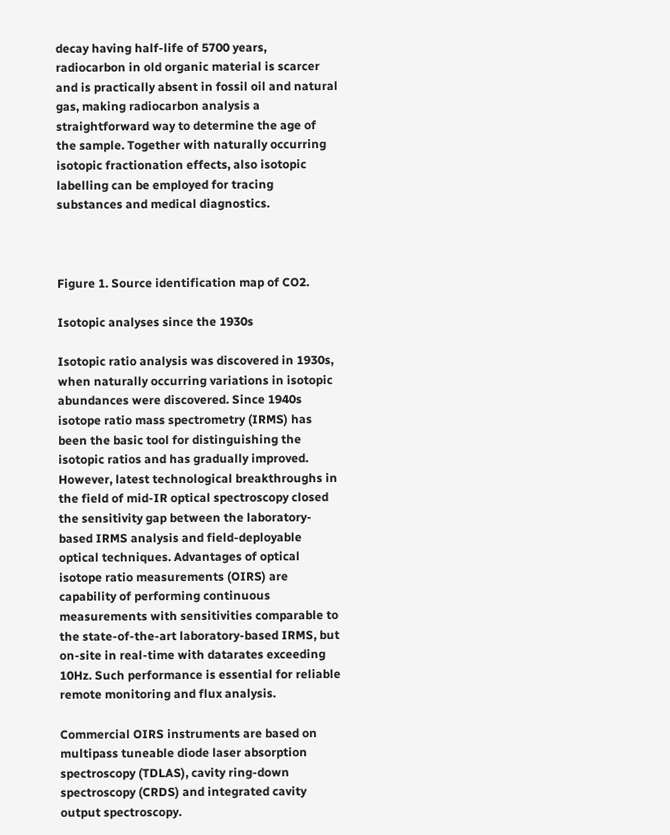decay having half-life of 5700 years, radiocarbon in old organic material is scarcer and is practically absent in fossil oil and natural gas, making radiocarbon analysis a straightforward way to determine the age of the sample. Together with naturally occurring isotopic fractionation effects, also isotopic labelling can be employed for tracing substances and medical diagnostics.



Figure 1. Source identification map of CO2.

Isotopic analyses since the 1930s

Isotopic ratio analysis was discovered in 1930s, when naturally occurring variations in isotopic abundances were discovered. Since 1940s isotope ratio mass spectrometry (IRMS) has been the basic tool for distinguishing the isotopic ratios and has gradually improved. However, latest technological breakthroughs in the field of mid-IR optical spectroscopy closed the sensitivity gap between the laboratory-based IRMS analysis and field-deployable optical techniques. Advantages of optical isotope ratio measurements (OIRS) are capability of performing continuous measurements with sensitivities comparable to the state-of-the-art laboratory-based IRMS, but on-site in real-time with datarates exceeding 10Hz. Such performance is essential for reliable remote monitoring and flux analysis.

Commercial OIRS instruments are based on multipass tuneable diode laser absorption spectroscopy (TDLAS), cavity ring-down spectroscopy (CRDS) and integrated cavity output spectroscopy.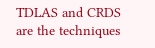TDLAS and CRDS are the techniques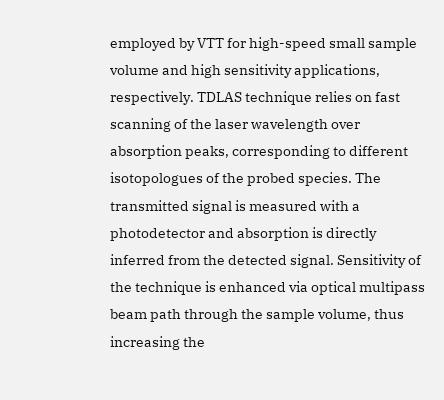employed by VTT for high-speed small sample volume and high sensitivity applications, respectively. TDLAS technique relies on fast scanning of the laser wavelength over absorption peaks, corresponding to different isotopologues of the probed species. The transmitted signal is measured with a photodetector and absorption is directly inferred from the detected signal. Sensitivity of the technique is enhanced via optical multipass beam path through the sample volume, thus increasing the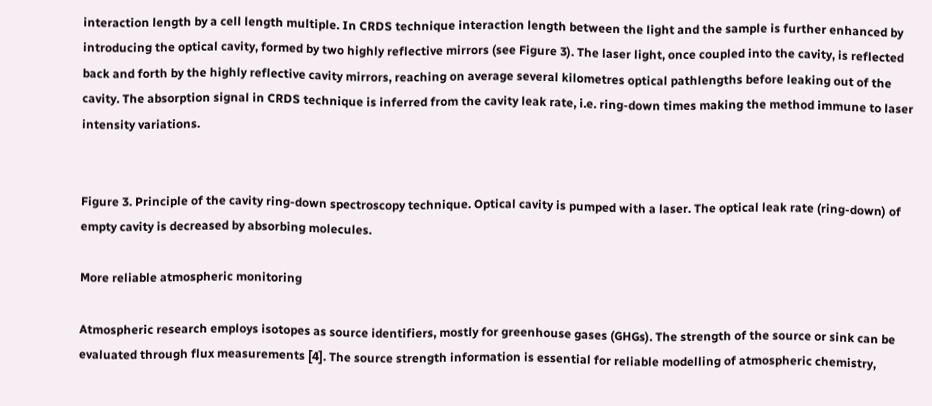interaction length by a cell length multiple. In CRDS technique interaction length between the light and the sample is further enhanced by introducing the optical cavity, formed by two highly reflective mirrors (see Figure 3). The laser light, once coupled into the cavity, is reflected back and forth by the highly reflective cavity mirrors, reaching on average several kilometres optical pathlengths before leaking out of the cavity. The absorption signal in CRDS technique is inferred from the cavity leak rate, i.e. ring-down times making the method immune to laser intensity variations.


Figure 3. Principle of the cavity ring-down spectroscopy technique. Optical cavity is pumped with a laser. The optical leak rate (ring-down) of empty cavity is decreased by absorbing molecules.

More reliable atmospheric monitoring

Atmospheric research employs isotopes as source identifiers, mostly for greenhouse gases (GHGs). The strength of the source or sink can be evaluated through flux measurements [4]. The source strength information is essential for reliable modelling of atmospheric chemistry,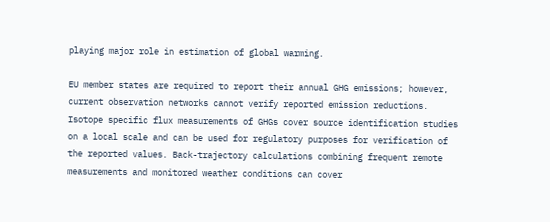playing major role in estimation of global warming.

EU member states are required to report their annual GHG emissions; however, current observation networks cannot verify reported emission reductions. Isotope specific flux measurements of GHGs cover source identification studies on a local scale and can be used for regulatory purposes for verification of the reported values. Back-trajectory calculations combining frequent remote measurements and monitored weather conditions can cover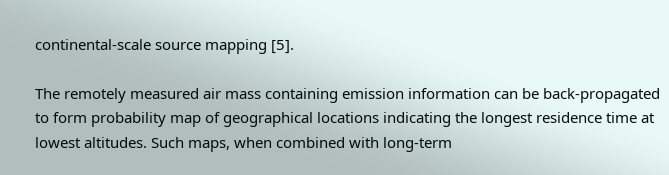continental-scale source mapping [5].

The remotely measured air mass containing emission information can be back-propagated to form probability map of geographical locations indicating the longest residence time at lowest altitudes. Such maps, when combined with long-term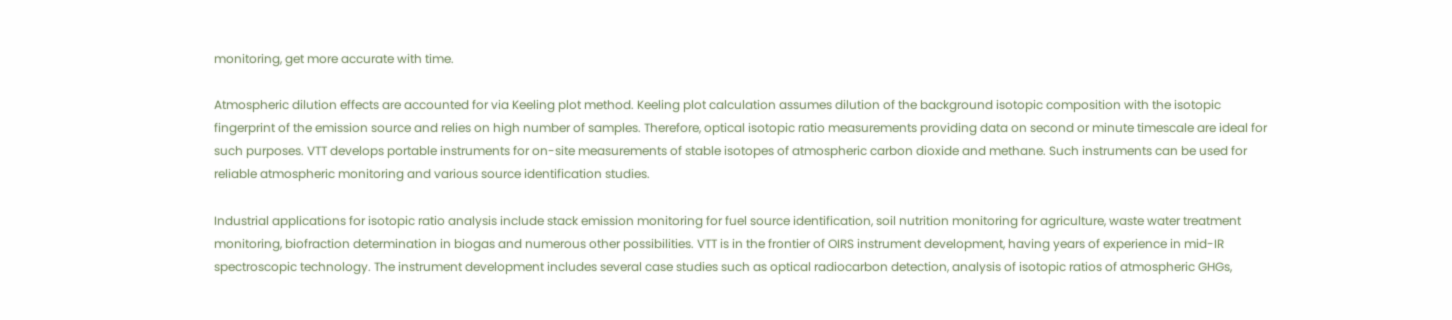monitoring, get more accurate with time.

Atmospheric dilution effects are accounted for via Keeling plot method. Keeling plot calculation assumes dilution of the background isotopic composition with the isotopic fingerprint of the emission source and relies on high number of samples. Therefore, optical isotopic ratio measurements providing data on second or minute timescale are ideal for such purposes. VTT develops portable instruments for on-site measurements of stable isotopes of atmospheric carbon dioxide and methane. Such instruments can be used for reliable atmospheric monitoring and various source identification studies.

Industrial applications for isotopic ratio analysis include stack emission monitoring for fuel source identification, soil nutrition monitoring for agriculture, waste water treatment monitoring, biofraction determination in biogas and numerous other possibilities. VTT is in the frontier of OIRS instrument development, having years of experience in mid-IR spectroscopic technology. The instrument development includes several case studies such as optical radiocarbon detection, analysis of isotopic ratios of atmospheric GHGs,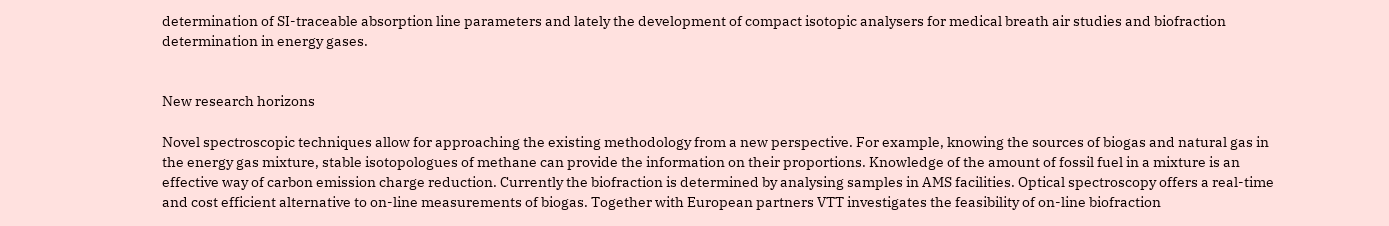determination of SI-traceable absorption line parameters and lately the development of compact isotopic analysers for medical breath air studies and biofraction determination in energy gases.


New research horizons

Novel spectroscopic techniques allow for approaching the existing methodology from a new perspective. For example, knowing the sources of biogas and natural gas in the energy gas mixture, stable isotopologues of methane can provide the information on their proportions. Knowledge of the amount of fossil fuel in a mixture is an effective way of carbon emission charge reduction. Currently the biofraction is determined by analysing samples in AMS facilities. Optical spectroscopy offers a real-time and cost efficient alternative to on-line measurements of biogas. Together with European partners VTT investigates the feasibility of on-line biofraction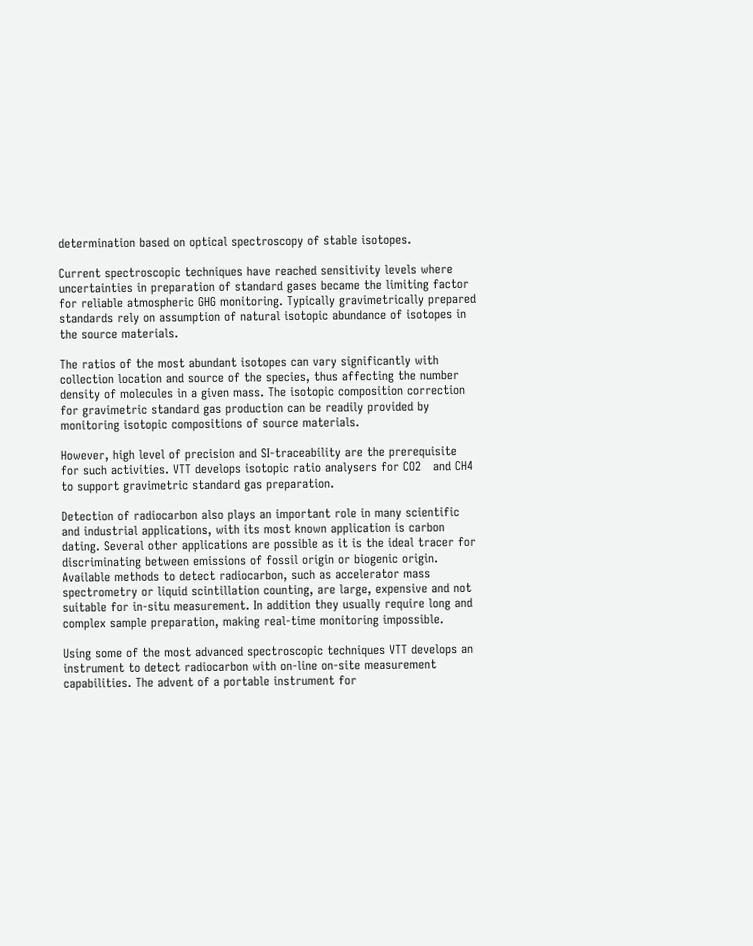determination based on optical spectroscopy of stable isotopes.

Current spectroscopic techniques have reached sensitivity levels where uncertainties in preparation of standard gases became the limiting factor for reliable atmospheric GHG monitoring. Typically gravimetrically prepared standards rely on assumption of natural isotopic abundance of isotopes in the source materials.

The ratios of the most abundant isotopes can vary significantly with collection location and source of the species, thus affecting the number density of molecules in a given mass. The isotopic composition correction for gravimetric standard gas production can be readily provided by monitoring isotopic compositions of source materials.

However, high level of precision and SI-traceability are the prerequisite for such activities. VTT develops isotopic ratio analysers for CO2   and CH4 to support gravimetric standard gas preparation.

Detection of radiocarbon also plays an important role in many scientific and industrial applications, with its most known application is carbon dating. Several other applications are possible as it is the ideal tracer for discriminating between emissions of fossil origin or biogenic origin. Available methods to detect radiocarbon, such as accelerator mass spectrometry or liquid scintillation counting, are large, expensive and not suitable for in-situ measurement. In addition they usually require long and complex sample preparation, making real-time monitoring impossible.

Using some of the most advanced spectroscopic techniques VTT develops an instrument to detect radiocarbon with on-line on-site measurement capabilities. The advent of a portable instrument for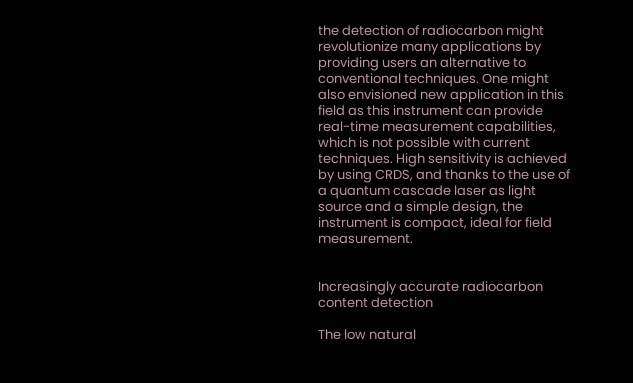the detection of radiocarbon might revolutionize many applications by providing users an alternative to conventional techniques. One might also envisioned new application in this field as this instrument can provide real-time measurement capabilities, which is not possible with current techniques. High sensitivity is achieved by using CRDS, and thanks to the use of a quantum cascade laser as light source and a simple design, the instrument is compact, ideal for field measurement.


Increasingly accurate radiocarbon content detection

The low natural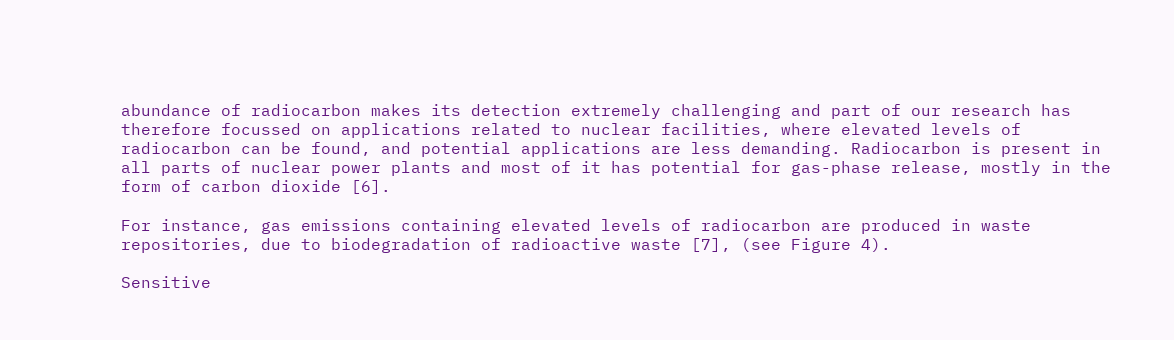abundance of radiocarbon makes its detection extremely challenging and part of our research has therefore focussed on applications related to nuclear facilities, where elevated levels of radiocarbon can be found, and potential applications are less demanding. Radiocarbon is present in all parts of nuclear power plants and most of it has potential for gas-phase release, mostly in the form of carbon dioxide [6].

For instance, gas emissions containing elevated levels of radiocarbon are produced in waste repositories, due to biodegradation of radioactive waste [7], (see Figure 4).

Sensitive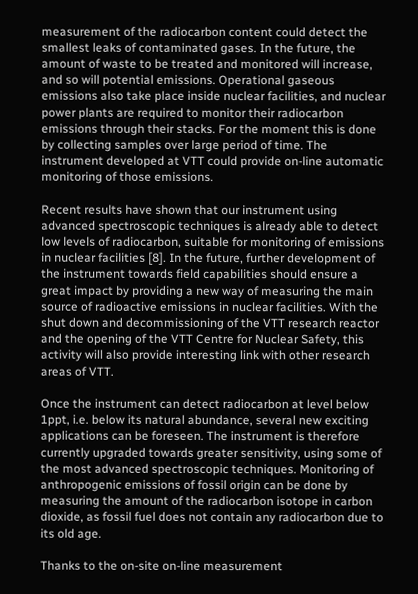measurement of the radiocarbon content could detect the smallest leaks of contaminated gases. In the future, the amount of waste to be treated and monitored will increase, and so will potential emissions. Operational gaseous emissions also take place inside nuclear facilities, and nuclear power plants are required to monitor their radiocarbon emissions through their stacks. For the moment this is done by collecting samples over large period of time. The instrument developed at VTT could provide on-line automatic monitoring of those emissions.

Recent results have shown that our instrument using advanced spectroscopic techniques is already able to detect low levels of radiocarbon, suitable for monitoring of emissions in nuclear facilities [8]. In the future, further development of the instrument towards field capabilities should ensure a great impact by providing a new way of measuring the main source of radioactive emissions in nuclear facilities. With the shut down and decommissioning of the VTT research reactor and the opening of the VTT Centre for Nuclear Safety, this activity will also provide interesting link with other research areas of VTT.

Once the instrument can detect radiocarbon at level below 1ppt, i.e. below its natural abundance, several new exciting applications can be foreseen. The instrument is therefore currently upgraded towards greater sensitivity, using some of the most advanced spectroscopic techniques. Monitoring of anthropogenic emissions of fossil origin can be done by measuring the amount of the radiocarbon isotope in carbon dioxide, as fossil fuel does not contain any radiocarbon due to its old age.

Thanks to the on-site on-line measurement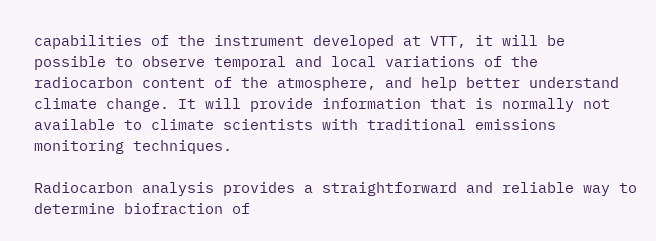capabilities of the instrument developed at VTT, it will be possible to observe temporal and local variations of the radiocarbon content of the atmosphere, and help better understand climate change. It will provide information that is normally not available to climate scientists with traditional emissions monitoring techniques.

Radiocarbon analysis provides a straightforward and reliable way to determine biofraction of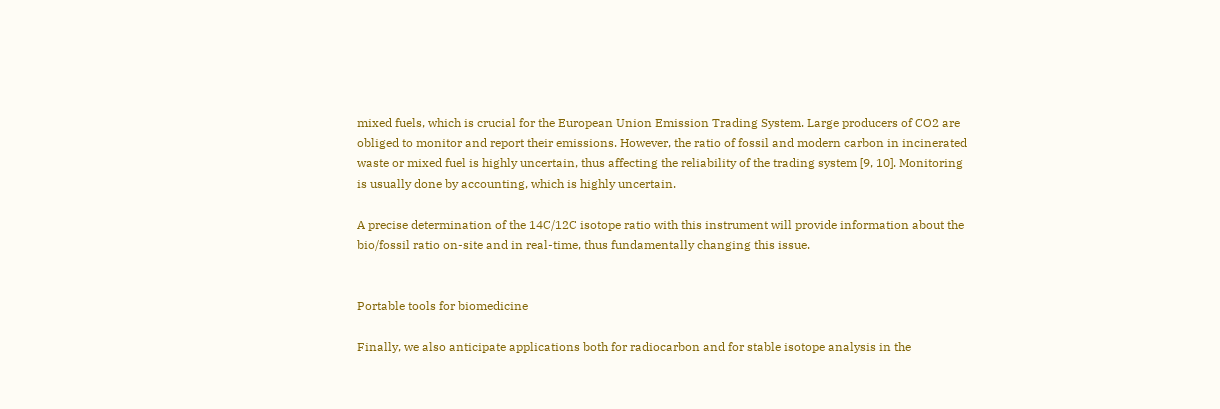mixed fuels, which is crucial for the European Union Emission Trading System. Large producers of CO2 are obliged to monitor and report their emissions. However, the ratio of fossil and modern carbon in incinerated waste or mixed fuel is highly uncertain, thus affecting the reliability of the trading system [9, 10]. Monitoring is usually done by accounting, which is highly uncertain.

A precise determination of the 14C/12C isotope ratio with this instrument will provide information about the bio/fossil ratio on-site and in real-time, thus fundamentally changing this issue.


Portable tools for biomedicine

Finally, we also anticipate applications both for radiocarbon and for stable isotope analysis in the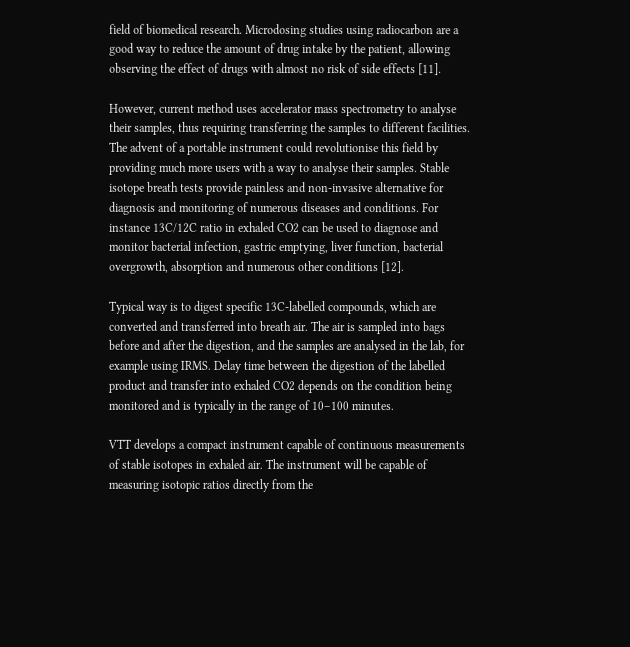field of biomedical research. Microdosing studies using radiocarbon are a good way to reduce the amount of drug intake by the patient, allowing observing the effect of drugs with almost no risk of side effects [11].

However, current method uses accelerator mass spectrometry to analyse their samples, thus requiring transferring the samples to different facilities. The advent of a portable instrument could revolutionise this field by providing much more users with a way to analyse their samples. Stable isotope breath tests provide painless and non-invasive alternative for diagnosis and monitoring of numerous diseases and conditions. For instance 13C/12C ratio in exhaled CO2 can be used to diagnose and monitor bacterial infection, gastric emptying, liver function, bacterial overgrowth, absorption and numerous other conditions [12].

Typical way is to digest specific 13C-labelled compounds, which are converted and transferred into breath air. The air is sampled into bags before and after the digestion, and the samples are analysed in the lab, for example using IRMS. Delay time between the digestion of the labelled product and transfer into exhaled CO2 depends on the condition being monitored and is typically in the range of 10–100 minutes.

VTT develops a compact instrument capable of continuous measurements of stable isotopes in exhaled air. The instrument will be capable of measuring isotopic ratios directly from the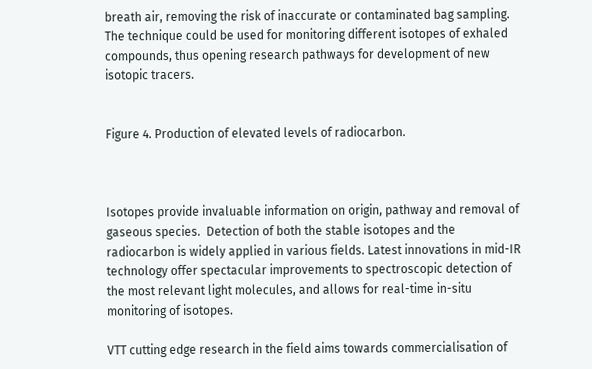breath air, removing the risk of inaccurate or contaminated bag sampling. The technique could be used for monitoring different isotopes of exhaled compounds, thus opening research pathways for development of new isotopic tracers.


Figure 4. Production of elevated levels of radiocarbon.



Isotopes provide invaluable information on origin, pathway and removal of gaseous species.  Detection of both the stable isotopes and the radiocarbon is widely applied in various fields. Latest innovations in mid-IR technology offer spectacular improvements to spectroscopic detection of the most relevant light molecules, and allows for real-time in-situ monitoring of isotopes.

VTT cutting edge research in the field aims towards commercialisation of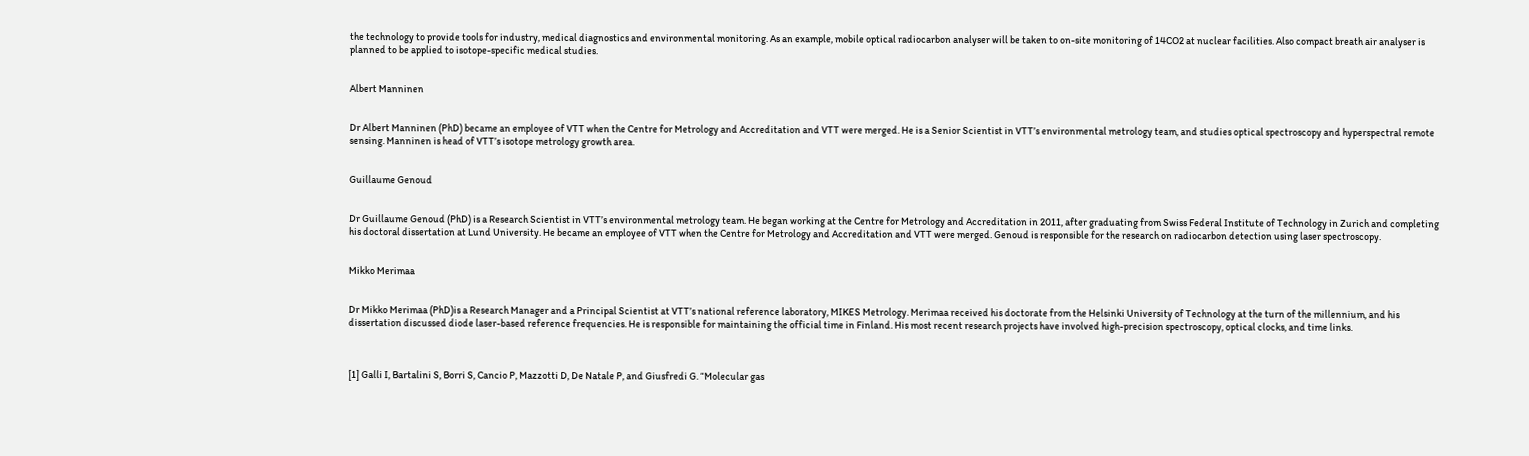the technology to provide tools for industry, medical diagnostics and environmental monitoring. As an example, mobile optical radiocarbon analyser will be taken to on-site monitoring of 14CO2 at nuclear facilities. Also compact breath air analyser is planned to be applied to isotope-specific medical studies.


Albert Manninen


Dr Albert Manninen (PhD) became an employee of VTT when the Centre for Metrology and Accreditation and VTT were merged. He is a Senior Scientist in VTT’s environmental metrology team, and studies optical spectroscopy and hyperspectral remote sensing. Manninen is head of VTT’s isotope metrology growth area.


Guillaume Genoud


Dr Guillaume Genoud (PhD) is a Research Scientist in VTT’s environmental metrology team. He began working at the Centre for Metrology and Accreditation in 2011, after graduating from Swiss Federal Institute of Technology in Zurich and completing his doctoral dissertation at Lund University. He became an employee of VTT when the Centre for Metrology and Accreditation and VTT were merged. Genoud is responsible for the research on radiocarbon detection using laser spectroscopy.


Mikko Merimaa


Dr Mikko Merimaa (PhD)is a Research Manager and a Principal Scientist at VTT’s national reference laboratory, MIKES Metrology. Merimaa received his doctorate from the Helsinki University of Technology at the turn of the millennium, and his dissertation discussed diode laser-based reference frequencies. He is responsible for maintaining the official time in Finland. His most recent research projects have involved high-precision spectroscopy, optical clocks, and time links.



[1] Galli I, Bartalini S, Borri S, Cancio P, Mazzotti D, De Natale P, and Giusfredi G. “Molecular gas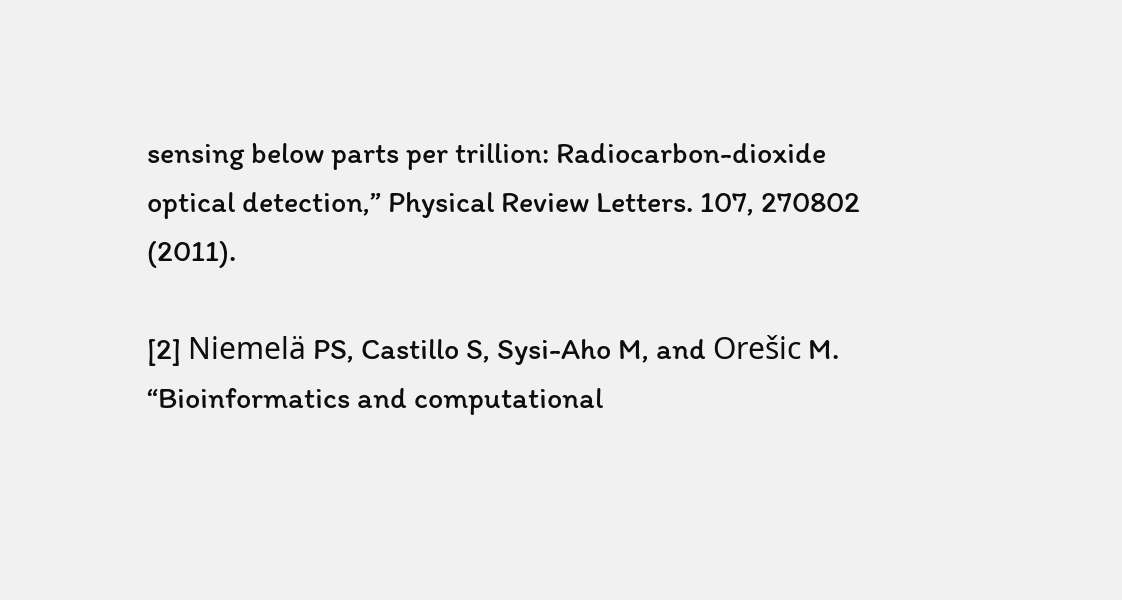sensing below parts per trillion: Radiocarbon-dioxide optical detection,” Physical Review Letters. 107, 270802 (2011).

[2] Niemelä PS, Castillo S, Sysi-Aho M, and Orešic M. “Bioinformatics and computational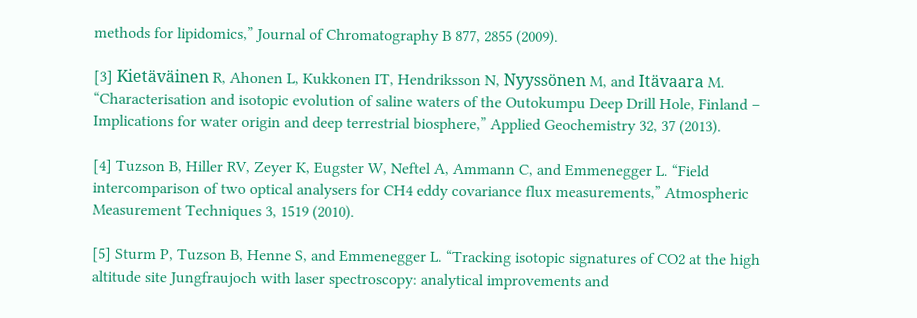methods for lipidomics,” Journal of Chromatography B 877, 2855 (2009).

[3] Kietäväinen R, Ahonen L, Kukkonen IT, Hendriksson N, Nyyssönen M, and Itävaara M. “Characterisation and isotopic evolution of saline waters of the Outokumpu Deep Drill Hole, Finland – Implications for water origin and deep terrestrial biosphere,” Applied Geochemistry 32, 37 (2013).

[4] Tuzson B, Hiller RV, Zeyer K, Eugster W, Neftel A, Ammann C, and Emmenegger L. “Field intercomparison of two optical analysers for CH4 eddy covariance flux measurements,” Atmospheric Measurement Techniques 3, 1519 (2010).

[5] Sturm P, Tuzson B, Henne S, and Emmenegger L. “Tracking isotopic signatures of CO2 at the high altitude site Jungfraujoch with laser spectroscopy: analytical improvements and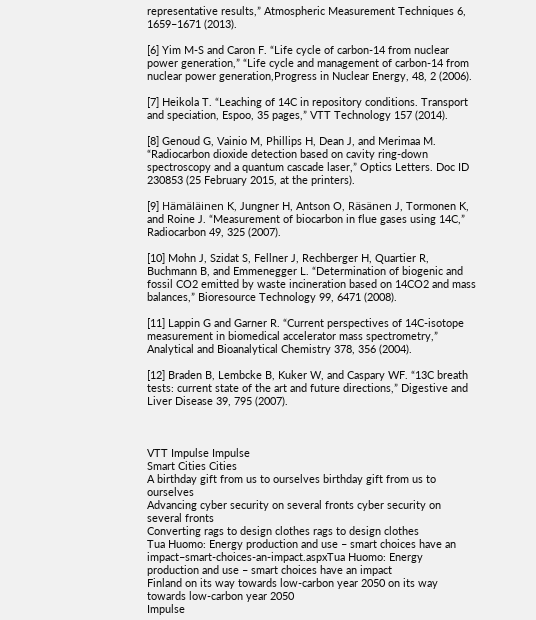representative results,” Atmospheric Measurement Techniques 6, 1659–1671 (2013).

[6] Yim M-S and Caron F. “Life cycle of carbon-14 from nuclear power generation,” “Life cycle and management of carbon-14 from nuclear power generation,Progress in Nuclear Energy, 48, 2 (2006).

[7] Heikola T. “Leaching of 14C in repository conditions. Transport and speciation, Espoo, 35 pages,” VTT Technology 157 (2014).

[8] Genoud G, Vainio M, Phillips H, Dean J, and Merimaa M. “Radiocarbon dioxide detection based on cavity ring-down spectroscopy and a quantum cascade laser,” Optics Letters. Doc ID 230853 (25 February 2015, at the printers).

[9] Hämäläinen K, Jungner H, Antson O, Räsänen J, Tormonen K, and Roine J. “Measurement of biocarbon in flue gases using 14C,” Radiocarbon 49, 325 (2007).

[10] Mohn J, Szidat S, Fellner J, Rechberger H, Quartier R, Buchmann B, and Emmenegger L. “Determination of biogenic and fossil CO2 emitted by waste incineration based on 14CO2 and mass balances,” Bioresource Technology 99, 6471 (2008).

[11] Lappin G and Garner R. “Current perspectives of 14C-isotope measurement in biomedical accelerator mass spectrometry,” Analytical and Bioanalytical Chemistry 378, 356 (2004).

[12] Braden B, Lembcke B, Kuker W, and Caspary WF. “13C breath tests: current state of the art and future directions,” Digestive and Liver Disease 39, 795 (2007).



VTT Impulse Impulse
Smart Cities Cities
A birthday gift from us to ourselves birthday gift from us to ourselves
Advancing cyber security on several fronts cyber security on several fronts
Converting rags to design clothes rags to design clothes
Tua Huomo: Energy production and use – smart choices have an impact–smart-choices-an-impact.aspxTua Huomo: Energy production and use – smart choices have an impact
Finland on its way towards low-carbon year 2050 on its way towards low-carbon year 2050
Impulse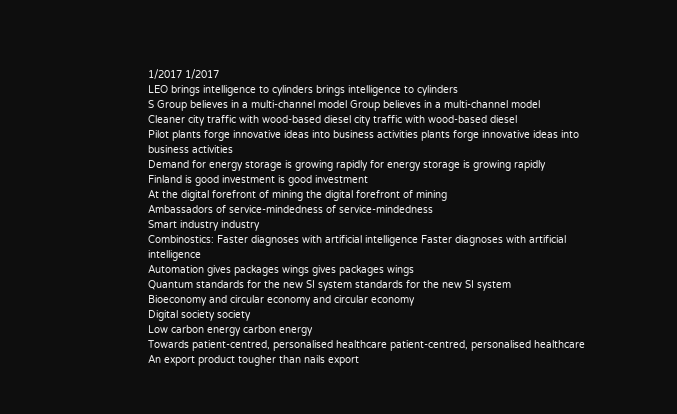1/2017 1/2017
LEO brings intelligence to cylinders brings intelligence to cylinders
S Group believes in a multi-channel model Group believes in a multi-channel model
Cleaner city traffic with wood-based diesel city traffic with wood-based diesel
Pilot plants forge innovative ideas into business activities plants forge innovative ideas into business activities
Demand for energy storage is growing rapidly for energy storage is growing rapidly
Finland is good investment is good investment
At the digital forefront of mining the digital forefront of mining
Ambassadors of service-mindedness of service-mindedness
Smart industry industry
Combinostics: Faster diagnoses with artificial intelligence Faster diagnoses with artificial intelligence
Automation gives packages wings gives packages wings
Quantum standards for the new SI system standards for the new SI system
Bioeconomy and circular economy and circular economy
Digital society society
Low carbon energy carbon energy
Towards patient-centred, personalised healthcare patient-centred, personalised healthcare
An export product tougher than nails export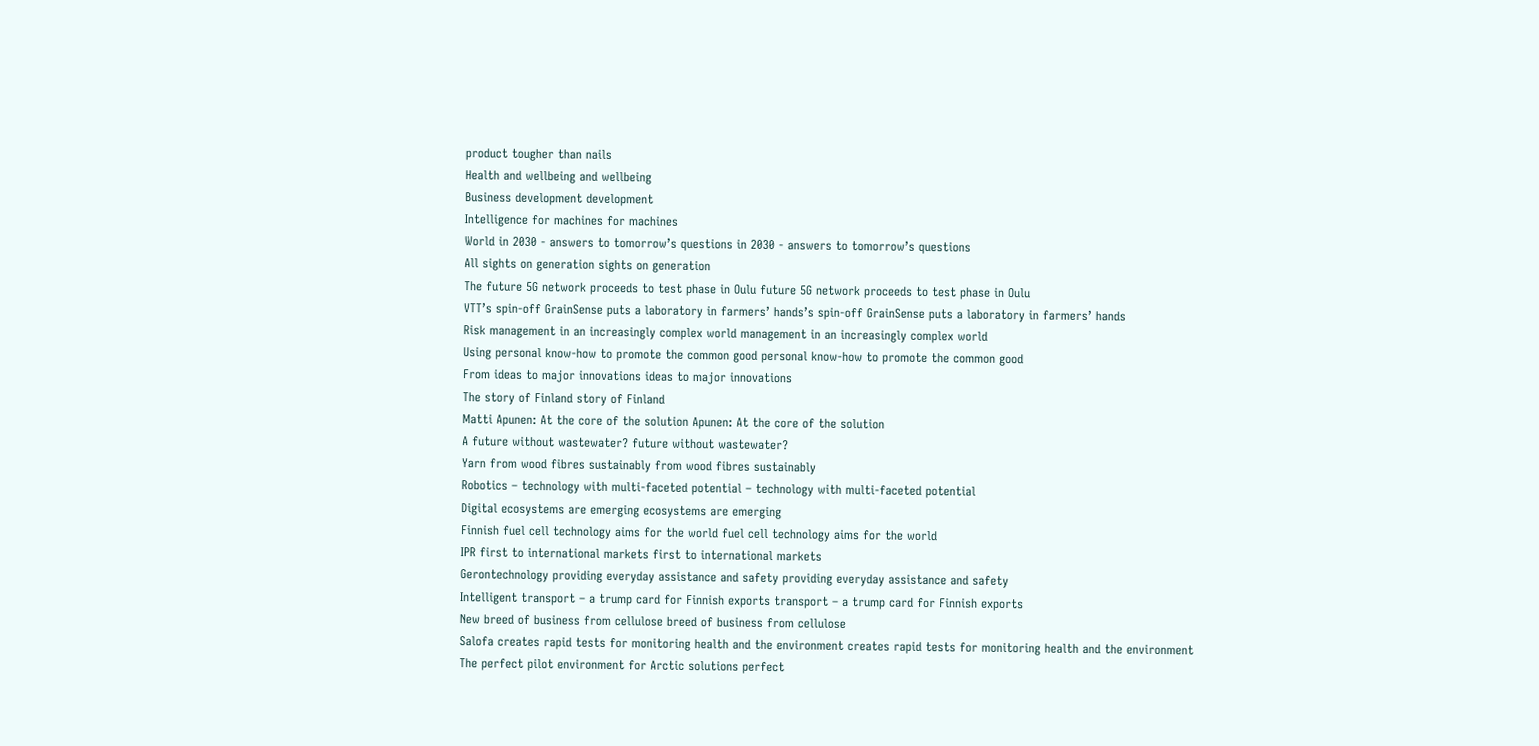product tougher than nails
Health and wellbeing and wellbeing
Business development development
Intelligence for machines for machines
World in 2030 - answers to tomorrow’s questions in 2030 - answers to tomorrow’s questions
All sights on generation sights on generation
The future 5G network proceeds to test phase in Oulu future 5G network proceeds to test phase in Oulu
VTT’s spin-off GrainSense puts a laboratory in farmers’ hands’s spin-off GrainSense puts a laboratory in farmers’ hands
Risk management in an increasingly complex world management in an increasingly complex world
Using personal know-how to promote the common good personal know-how to promote the common good
From ideas to major innovations ideas to major innovations
The story of Finland story of Finland
Matti Apunen: At the core of the solution Apunen: At the core of the solution
A future without wastewater? future without wastewater?
Yarn from wood fibres sustainably from wood fibres sustainably
Robotics – technology with multi-faceted potential – technology with multi-faceted potential
Digital ecosystems are emerging ecosystems are emerging
Finnish fuel cell technology aims for the world fuel cell technology aims for the world
IPR first to international markets first to international markets
Gerontechnology providing everyday assistance and safety providing everyday assistance and safety
Intelligent transport – a trump card for Finnish exports transport – a trump card for Finnish exports
New breed of business from cellulose breed of business from cellulose
Salofa creates rapid tests for monitoring health and the environment creates rapid tests for monitoring health and the environment
The perfect pilot environment for Arctic solutions perfect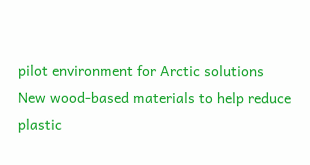pilot environment for Arctic solutions
New wood-based materials to help reduce plastic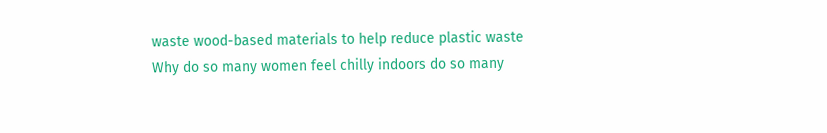waste wood-based materials to help reduce plastic waste
Why do so many women feel chilly indoors do so many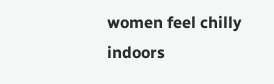women feel chilly indoors